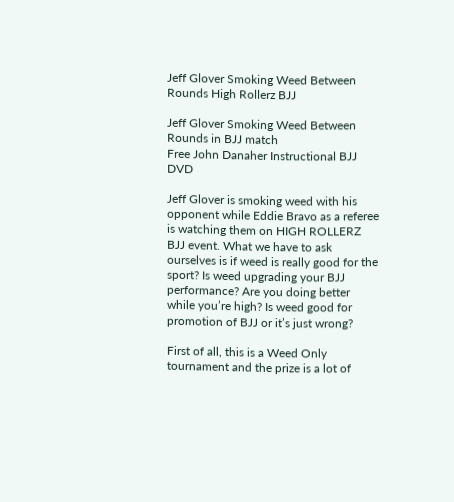Jeff Glover Smoking Weed Between Rounds High Rollerz BJJ

Jeff Glover Smoking Weed Between Rounds in BJJ match
Free John Danaher Instructional BJJ DVD

Jeff Glover is smoking weed with his opponent while Eddie Bravo as a referee is watching them on HIGH ROLLERZ BJJ event. What we have to ask ourselves is if weed is really good for the sport? Is weed upgrading your BJJ performance? Are you doing better while you’re high? Is weed good for promotion of BJJ or it’s just wrong?

First of all, this is a Weed Only tournament and the prize is a lot of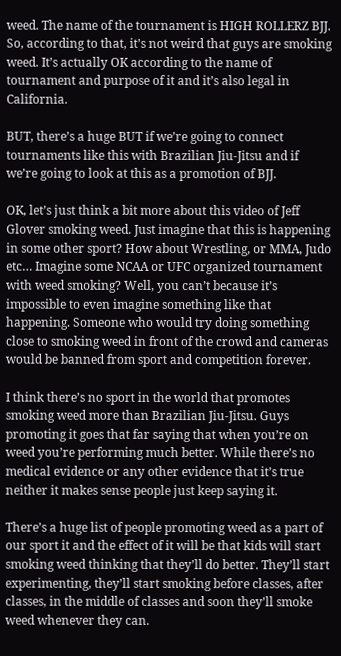weed. The name of the tournament is HIGH ROLLERZ BJJ. So, according to that, it’s not weird that guys are smoking weed. It’s actually OK according to the name of tournament and purpose of it and it’s also legal in California.

BUT, there’s a huge BUT if we’re going to connect tournaments like this with Brazilian Jiu-Jitsu and if we’re going to look at this as a promotion of BJJ.

OK, let’s just think a bit more about this video of Jeff Glover smoking weed. Just imagine that this is happening in some other sport? How about Wrestling, or MMA, Judo etc… Imagine some NCAA or UFC organized tournament with weed smoking? Well, you can’t because it’s impossible to even imagine something like that happening. Someone who would try doing something close to smoking weed in front of the crowd and cameras would be banned from sport and competition forever.

I think there’s no sport in the world that promotes smoking weed more than Brazilian Jiu-Jitsu. Guys promoting it goes that far saying that when you’re on weed you’re performing much better. While there’s no medical evidence or any other evidence that it’s true neither it makes sense people just keep saying it.

There’s a huge list of people promoting weed as a part of our sport it and the effect of it will be that kids will start smoking weed thinking that they’ll do better. They’ll start experimenting, they’ll start smoking before classes, after classes, in the middle of classes and soon they’ll smoke weed whenever they can.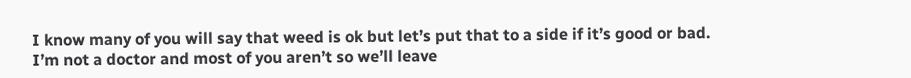I know many of you will say that weed is ok but let’s put that to a side if it’s good or bad. I’m not a doctor and most of you aren’t so we’ll leave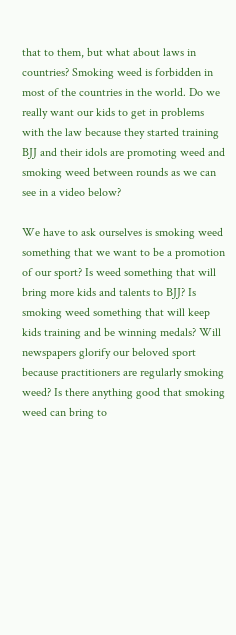that to them, but what about laws in countries? Smoking weed is forbidden in most of the countries in the world. Do we really want our kids to get in problems with the law because they started training BJJ and their idols are promoting weed and smoking weed between rounds as we can see in a video below?

We have to ask ourselves is smoking weed something that we want to be a promotion of our sport? Is weed something that will bring more kids and talents to BJJ? Is smoking weed something that will keep kids training and be winning medals? Will newspapers glorify our beloved sport because practitioners are regularly smoking weed? Is there anything good that smoking weed can bring to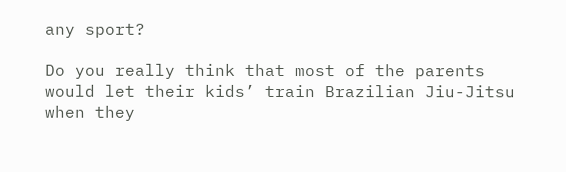any sport?

Do you really think that most of the parents would let their kids’ train Brazilian Jiu-Jitsu when they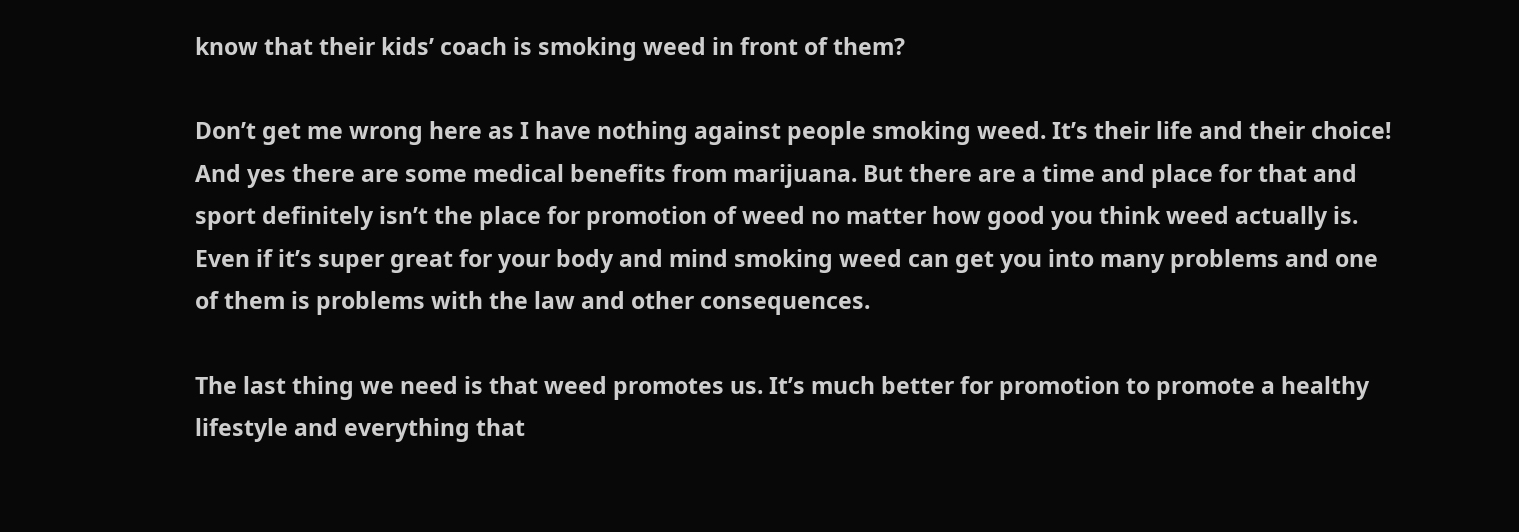know that their kids’ coach is smoking weed in front of them?

Don’t get me wrong here as I have nothing against people smoking weed. It’s their life and their choice! And yes there are some medical benefits from marijuana. But there are a time and place for that and sport definitely isn’t the place for promotion of weed no matter how good you think weed actually is. Even if it’s super great for your body and mind smoking weed can get you into many problems and one of them is problems with the law and other consequences.

The last thing we need is that weed promotes us. It’s much better for promotion to promote a healthy lifestyle and everything that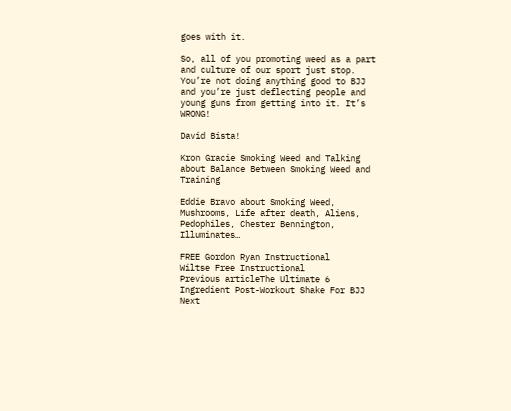goes with it.

So, all of you promoting weed as a part and culture of our sport just stop. You’re not doing anything good to BJJ and you’re just deflecting people and young guns from getting into it. It’s WRONG!

David Bista!

Kron Gracie Smoking Weed and Talking about Balance Between Smoking Weed and Training

Eddie Bravo about Smoking Weed, Mushrooms, Life after death, Aliens, Pedophiles, Chester Bennington, Illuminates…

FREE Gordon Ryan Instructional
Wiltse Free Instructional
Previous articleThe Ultimate 6 Ingredient Post-Workout Shake For BJJ
Next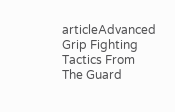articleAdvanced Grip Fighting Tactics From The Guard